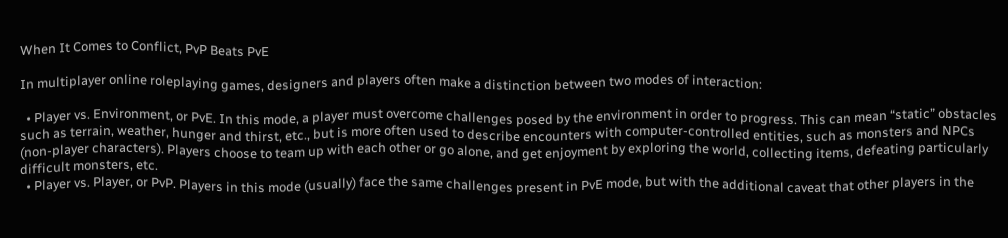When It Comes to Conflict, PvP Beats PvE

In multiplayer online roleplaying games, designers and players often make a distinction between two modes of interaction:

  • Player vs. Environment, or PvE. In this mode, a player must overcome challenges posed by the environment in order to progress. This can mean “static” obstacles such as terrain, weather, hunger and thirst, etc., but is more often used to describe encounters with computer-controlled entities, such as monsters and NPCs (non-player characters). Players choose to team up with each other or go alone, and get enjoyment by exploring the world, collecting items, defeating particularly difficult monsters, etc.
  • Player vs. Player, or PvP. Players in this mode (usually) face the same challenges present in PvE mode, but with the additional caveat that other players in the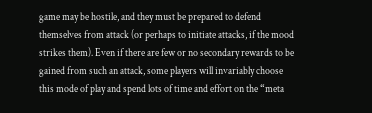game may be hostile, and they must be prepared to defend themselves from attack (or perhaps to initiate attacks, if the mood strikes them). Even if there are few or no secondary rewards to be gained from such an attack, some players will invariably choose this mode of play and spend lots of time and effort on the “meta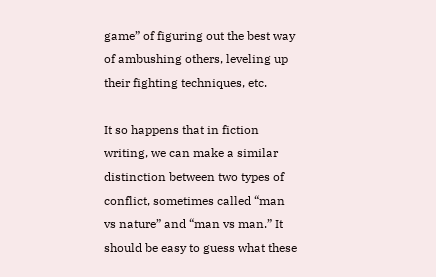game” of figuring out the best way of ambushing others, leveling up their fighting techniques, etc.

It so happens that in fiction writing, we can make a similar distinction between two types of conflict, sometimes called “man vs nature” and “man vs man.” It should be easy to guess what these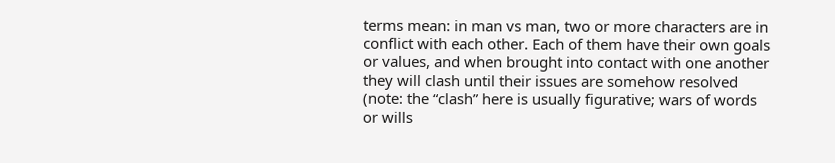terms mean: in man vs man, two or more characters are in conflict with each other. Each of them have their own goals or values, and when brought into contact with one another they will clash until their issues are somehow resolved (note: the “clash” here is usually figurative; wars of words or wills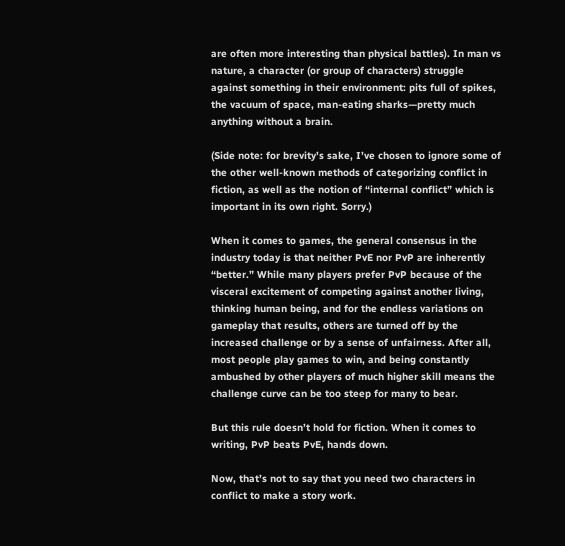are often more interesting than physical battles). In man vs nature, a character (or group of characters) struggle against something in their environment: pits full of spikes, the vacuum of space, man-eating sharks—pretty much anything without a brain.

(Side note: for brevity’s sake, I’ve chosen to ignore some of the other well-known methods of categorizing conflict in fiction, as well as the notion of “internal conflict” which is important in its own right. Sorry.)

When it comes to games, the general consensus in the industry today is that neither PvE nor PvP are inherently “better.” While many players prefer PvP because of the visceral excitement of competing against another living, thinking human being, and for the endless variations on gameplay that results, others are turned off by the increased challenge or by a sense of unfairness. After all, most people play games to win, and being constantly ambushed by other players of much higher skill means the challenge curve can be too steep for many to bear.

But this rule doesn’t hold for fiction. When it comes to writing, PvP beats PvE, hands down.

Now, that’s not to say that you need two characters in conflict to make a story work.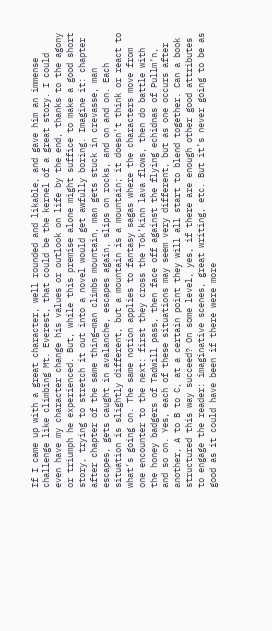If I came up with a great character, well rounded and likable, and gave him an immense challenge like climbing Mt. Everest, that could be the kernel of a great story. I could even have my character change his values or outlook on life by the end, thanks to the agony or triumph he experienced. But, while this premise alone might suffice to make a good short story, trying to stretch it out into a novel would get awfully boring. Imagine it: chapter after chapter of the same thing—man climbs mountain, man gets stuck in crevasse, man escapes, gets caught in avalanche, escapes again, slips on rocks, and on and on. Each situation is slightly different, but a mountain is a mountain; it doesn’t think or react to what’s going on. The same notion applies to fantasy sagas where the characters move from one encounter to the next: first they cross the Tok’kinn lava flows, then do battle with the honey badgers of Tadwill pass, then face off against the flying echidnas of Pullm’n, and so on. Yes, each of these situations may seem very different, but as one occurs after another, A to B to C, at a certain point they will all start to blend together. Can a book structured this way succeed? On some level, yes, if there are enough other good attributes to engage the reader: imaginative scenes, great writing, etc. But it’s never going to be as good as it could have been if there were more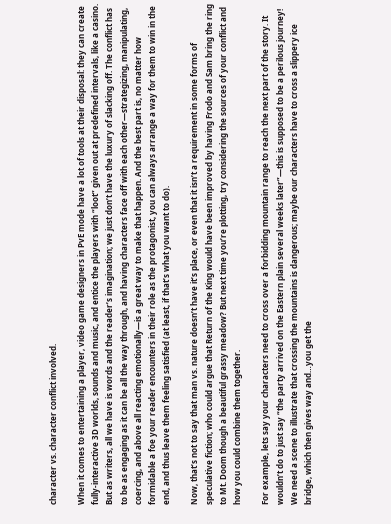character vs. character conflict involved.

When it comes to entertaining a player, video game designers in PvE mode have a lot of tools at their disposal: they can create fully-interactive 3D worlds, sounds and music, and entice the players with “loot” given out at predefined intervals, like a casino. But as writers, all we have is words and the reader’s imagination; we just don’t have the luxury of slacking off. The conflict has to be as engaging as it can be all the way through, and having characters face off with each other—strategizing, manipulating, coercing, and above all reacting emotionally—is a great way to make that happen. And the best part is, no matter how formidable a foe your reader encounters in their role as the protagonist, you can always arrange a way for them to win in the end, and thus leave them feeling satisfied (at least, if that’s what you want to do).

Now, that’s not to say that man vs. nature doesn’t have it’s place, or even that it isn’t a requirement in some forms of speculative fiction; who could argue that Return of the King would have been improved by having Frodo and Sam bring the ring to Mt. Doom though a beautiful grassy meadow? But next time you’re plotting, try considering the sources of your conflict and how you could combine them together.

For example, lets say your characters need to cross over a forbidding mountain range to reach the next part of the story. It wouldn’t do to just say “the party arrived on the Eastern plain several weeks later”—this is supposed to be a perilous journey! We need a scene to illustrate that crossing the mountains is dangerous; maybe our characters have to cross a slippery ice bridge, which then gives way and…you get the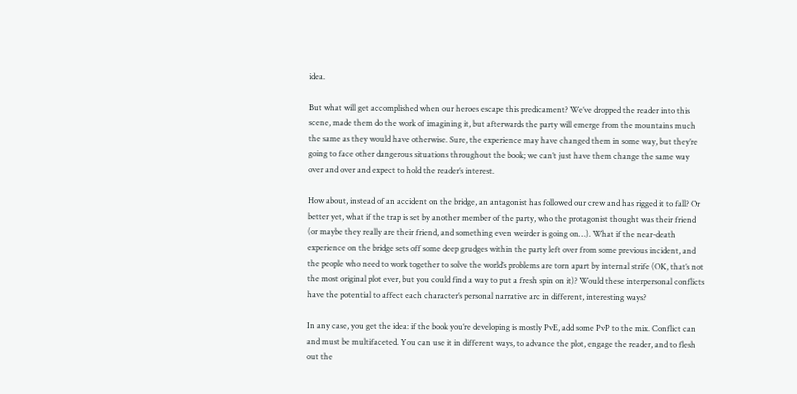idea.

But what will get accomplished when our heroes escape this predicament? We’ve dropped the reader into this scene, made them do the work of imagining it, but afterwards the party will emerge from the mountains much the same as they would have otherwise. Sure, the experience may have changed them in some way, but they’re going to face other dangerous situations throughout the book; we can’t just have them change the same way over and over and expect to hold the reader’s interest.

How about, instead of an accident on the bridge, an antagonist has followed our crew and has rigged it to fall? Or better yet, what if the trap is set by another member of the party, who the protagonist thought was their friend (or maybe they really are their friend, and something even weirder is going on…). What if the near-death experience on the bridge sets off some deep grudges within the party left over from some previous incident, and the people who need to work together to solve the world’s problems are torn apart by internal strife (OK, that’s not the most original plot ever, but you could find a way to put a fresh spin on it)? Would these interpersonal conflicts have the potential to affect each character’s personal narrative arc in different, interesting ways?

In any case, you get the idea: if the book you’re developing is mostly PvE, add some PvP to the mix. Conflict can and must be multifaceted. You can use it in different ways, to advance the plot, engage the reader, and to flesh out the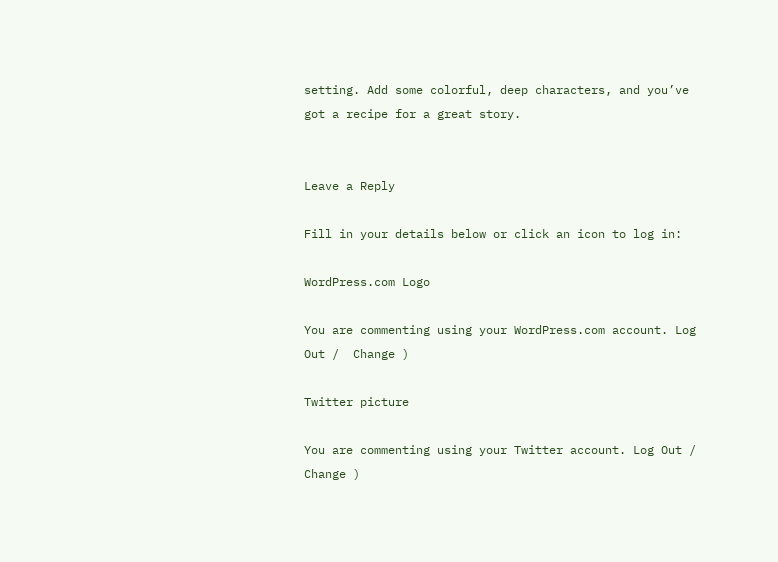setting. Add some colorful, deep characters, and you’ve got a recipe for a great story.


Leave a Reply

Fill in your details below or click an icon to log in:

WordPress.com Logo

You are commenting using your WordPress.com account. Log Out /  Change )

Twitter picture

You are commenting using your Twitter account. Log Out /  Change )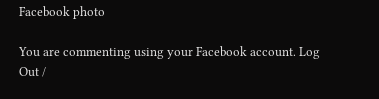Facebook photo

You are commenting using your Facebook account. Log Out /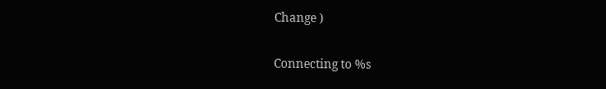Change )

Connecting to %s